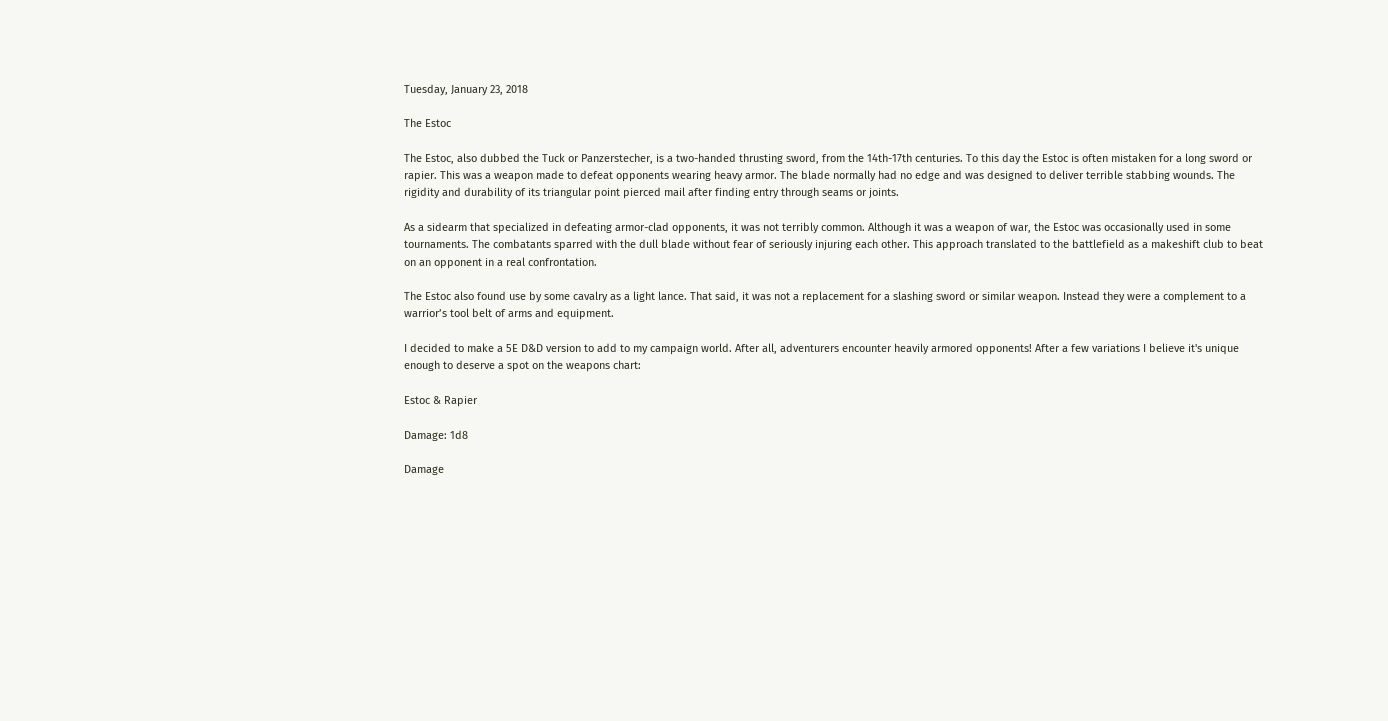Tuesday, January 23, 2018

The Estoc

The Estoc, also dubbed the Tuck or Panzerstecher, is a two-handed thrusting sword, from the 14th-17th centuries. To this day the Estoc is often mistaken for a long sword or rapier. This was a weapon made to defeat opponents wearing heavy armor. The blade normally had no edge and was designed to deliver terrible stabbing wounds. The rigidity and durability of its triangular point pierced mail after finding entry through seams or joints.

As a sidearm that specialized in defeating armor-clad opponents, it was not terribly common. Although it was a weapon of war, the Estoc was occasionally used in some tournaments. The combatants sparred with the dull blade without fear of seriously injuring each other. This approach translated to the battlefield as a makeshift club to beat on an opponent in a real confrontation.

The Estoc also found use by some cavalry as a light lance. That said, it was not a replacement for a slashing sword or similar weapon. Instead they were a complement to a warrior’s tool belt of arms and equipment.

I decided to make a 5E D&D version to add to my campaign world. After all, adventurers encounter heavily armored opponents! After a few variations I believe it's unique enough to deserve a spot on the weapons chart:

Estoc & Rapier

Damage: 1d8

Damage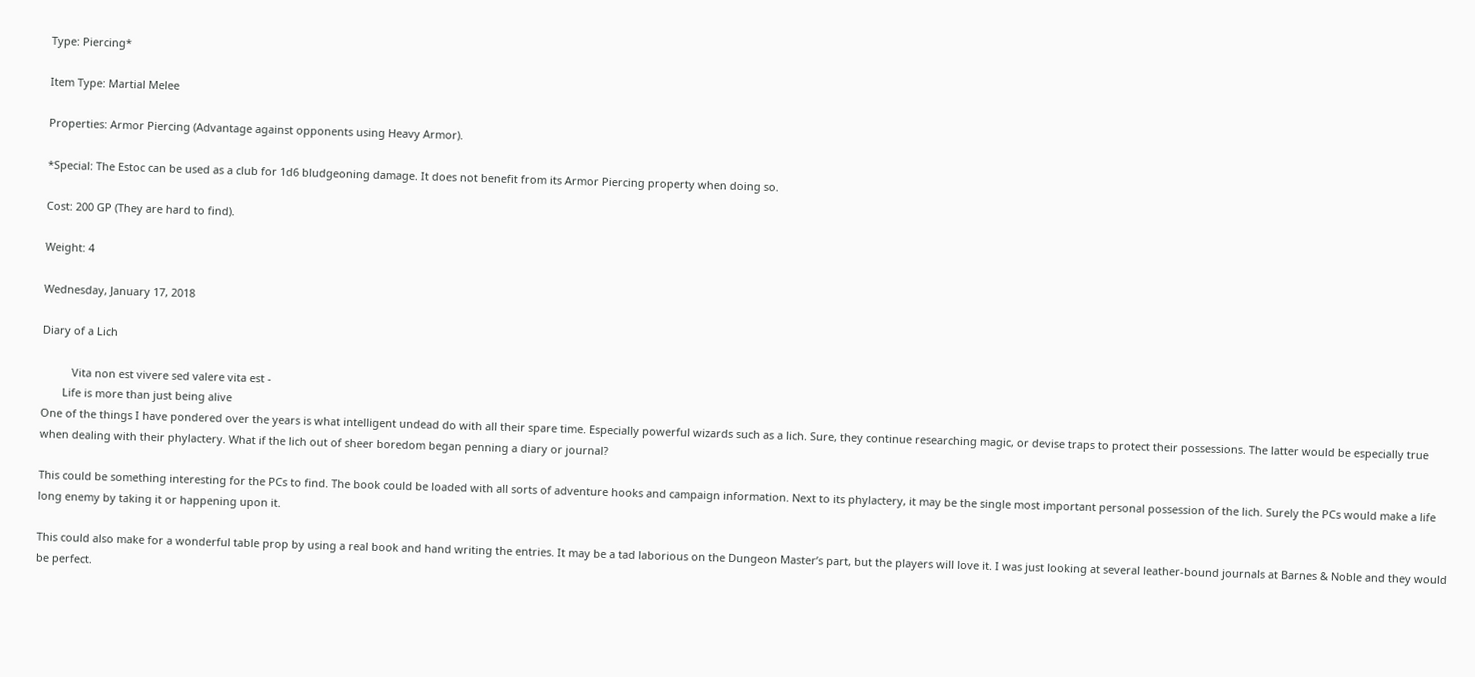Type: Piercing*

Item Type: Martial Melee

Properties: Armor Piercing (Advantage against opponents using Heavy Armor).

*Special: The Estoc can be used as a club for 1d6 bludgeoning damage. It does not benefit from its Armor Piercing property when doing so.

Cost: 200 GP (They are hard to find).

Weight: 4

Wednesday, January 17, 2018

Diary of a Lich

          Vita non est vivere sed valere vita est -
       Life is more than just being alive
One of the things I have pondered over the years is what intelligent undead do with all their spare time. Especially powerful wizards such as a lich. Sure, they continue researching magic, or devise traps to protect their possessions. The latter would be especially true when dealing with their phylactery. What if the lich out of sheer boredom began penning a diary or journal?

This could be something interesting for the PCs to find. The book could be loaded with all sorts of adventure hooks and campaign information. Next to its phylactery, it may be the single most important personal possession of the lich. Surely the PCs would make a life long enemy by taking it or happening upon it.

This could also make for a wonderful table prop by using a real book and hand writing the entries. It may be a tad laborious on the Dungeon Master’s part, but the players will love it. I was just looking at several leather-bound journals at Barnes & Noble and they would be perfect.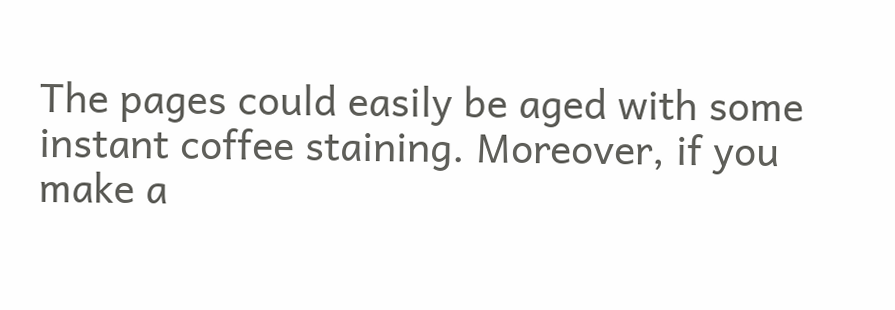The pages could easily be aged with some instant coffee staining. Moreover, if you make a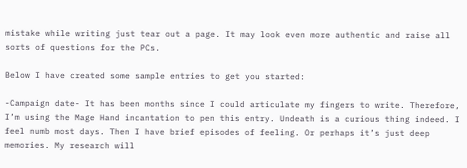mistake while writing just tear out a page. It may look even more authentic and raise all sorts of questions for the PCs.

Below I have created some sample entries to get you started:

-Campaign date- It has been months since I could articulate my fingers to write. Therefore, I’m using the Mage Hand incantation to pen this entry. Undeath is a curious thing indeed. I feel numb most days. Then I have brief episodes of feeling. Or perhaps it’s just deep memories. My research will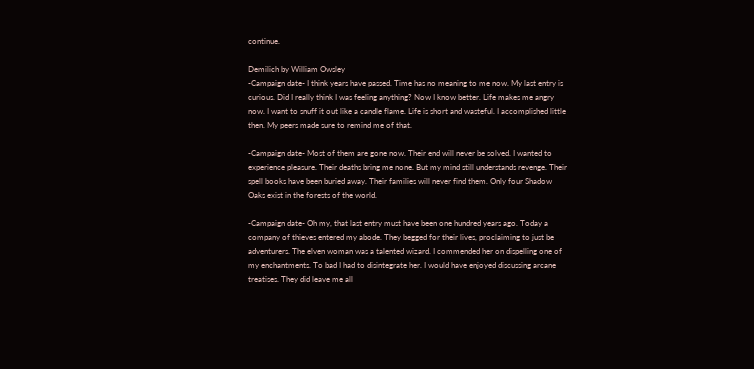continue.

Demilich by William Owsley
-Campaign date- I think years have passed. Time has no meaning to me now. My last entry is curious. Did I really think I was feeling anything? Now I know better. Life makes me angry now. I want to snuff it out like a candle flame. Life is short and wasteful. I accomplished little then. My peers made sure to remind me of that.

-Campaign date- Most of them are gone now. Their end will never be solved. I wanted to experience pleasure. Their deaths bring me none. But my mind still understands revenge. Their spell books have been buried away. Their families will never find them. Only four Shadow Oaks exist in the forests of the world.

-Campaign date- Oh my, that last entry must have been one hundred years ago. Today a company of thieves entered my abode. They begged for their lives, proclaiming to just be adventurers. The elven woman was a talented wizard. I commended her on dispelling one of my enchantments. To bad I had to disintegrate her. I would have enjoyed discussing arcane treatises. They did leave me all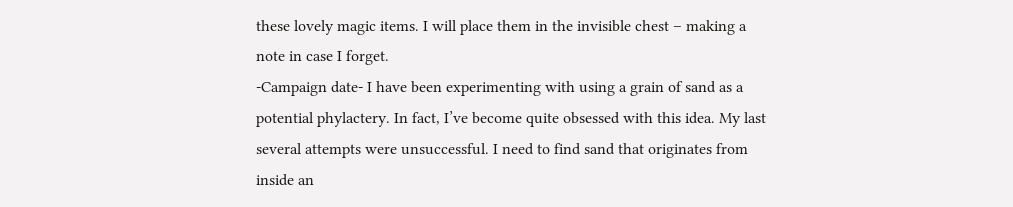these lovely magic items. I will place them in the invisible chest – making a note in case I forget.
-Campaign date- I have been experimenting with using a grain of sand as a potential phylactery. In fact, I’ve become quite obsessed with this idea. My last several attempts were unsuccessful. I need to find sand that originates from inside an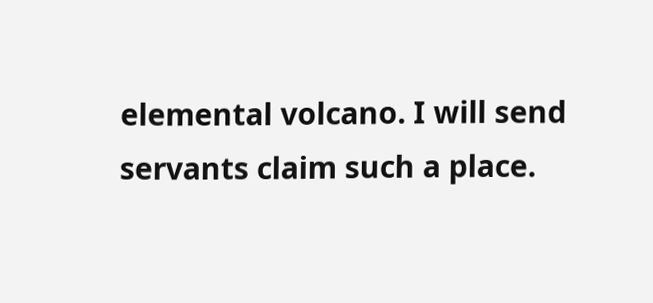elemental volcano. I will send servants claim such a place.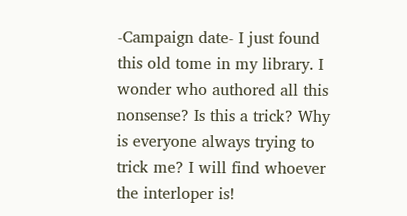-Campaign date- I just found this old tome in my library. I wonder who authored all this nonsense? Is this a trick? Why is everyone always trying to trick me? I will find whoever the interloper is!